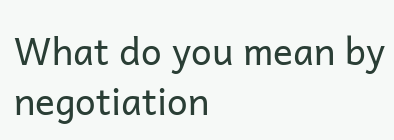What do you mean by negotiation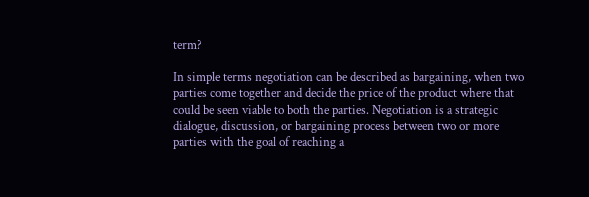term?

In simple terms negotiation can be described as bargaining, when two parties come together and decide the price of the product where that could be seen viable to both the parties. Negotiation is a strategic dialogue, discussion, or bargaining process between two or more parties with the goal of reaching a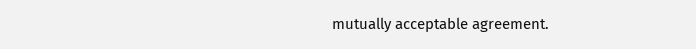mutually acceptable agreement.